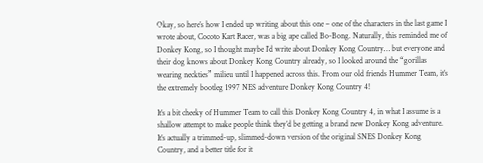Okay, so here’s how I ended up writing about this one – one of the characters in the last game I wrote about, Cocoto Kart Racer, was a big ape called Bo-Bong. Naturally, this reminded me of Donkey Kong, so I thought maybe I’d write about Donkey Kong Country… but everyone and their dog knows about Donkey Kong Country already, so I looked around the “gorillas wearing neckties” milieu until I happened across this. From our old friends Hummer Team, it’s the extremely bootleg 1997 NES adventure Donkey Kong Country 4!

It’s a bit cheeky of Hummer Team to call this Donkey Kong Country 4, in what I assume is a shallow attempt to make people think they’d be getting a brand new Donkey Kong adventure. It’s actually a trimmed-up, slimmed-down version of the original SNES Donkey Kong Country, and a better title for it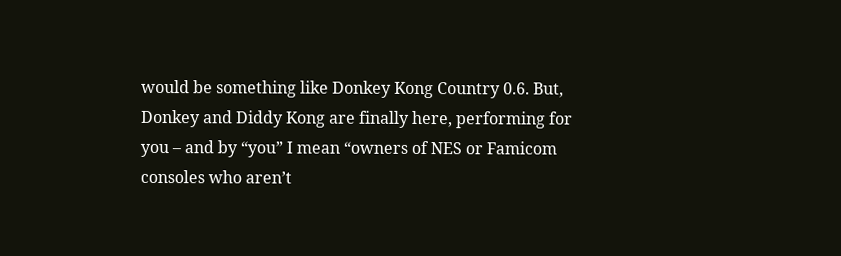would be something like Donkey Kong Country 0.6. But, Donkey and Diddy Kong are finally here, performing for you – and by “you” I mean “owners of NES or Famicom consoles who aren’t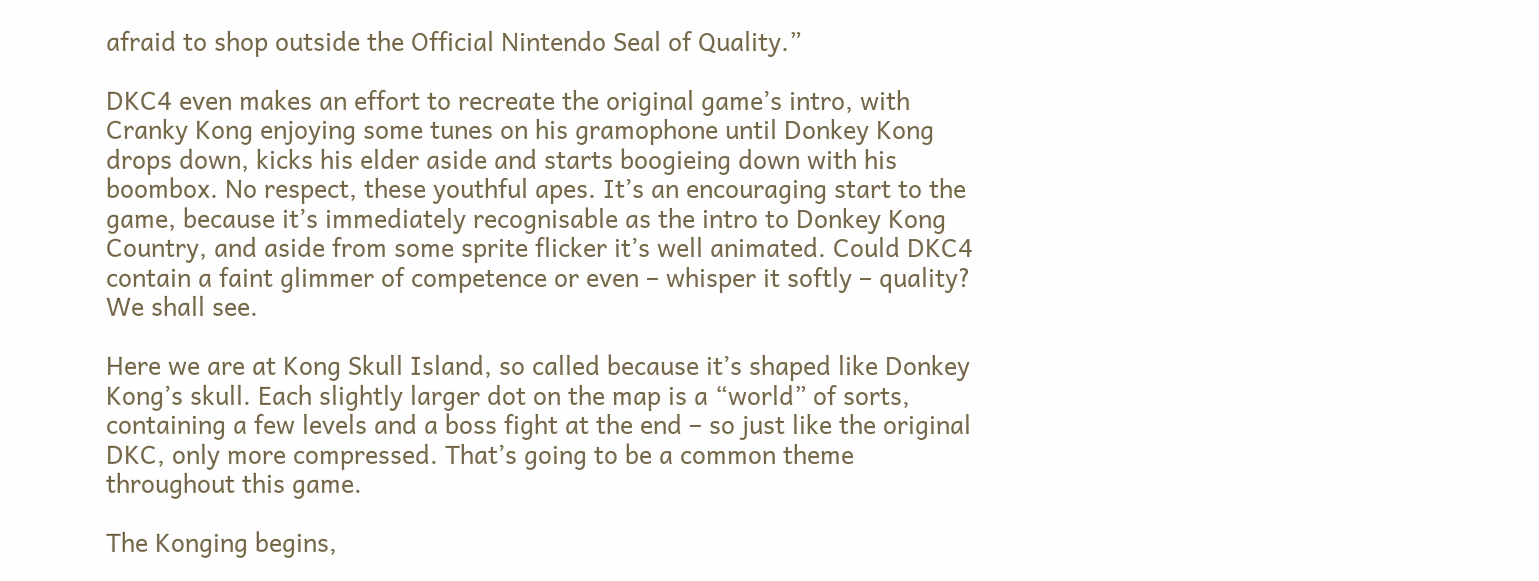afraid to shop outside the Official Nintendo Seal of Quality.”

DKC4 even makes an effort to recreate the original game’s intro, with Cranky Kong enjoying some tunes on his gramophone until Donkey Kong drops down, kicks his elder aside and starts boogieing down with his boombox. No respect, these youthful apes. It’s an encouraging start to the game, because it’s immediately recognisable as the intro to Donkey Kong Country, and aside from some sprite flicker it’s well animated. Could DKC4 contain a faint glimmer of competence or even – whisper it softly – quality? We shall see.

Here we are at Kong Skull Island, so called because it’s shaped like Donkey Kong’s skull. Each slightly larger dot on the map is a “world” of sorts, containing a few levels and a boss fight at the end – so just like the original DKC, only more compressed. That’s going to be a common theme throughout this game.

The Konging begins,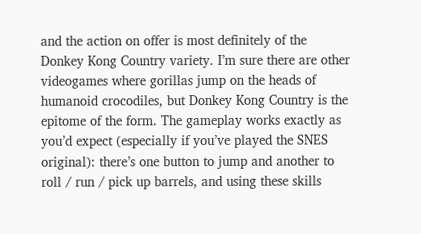and the action on offer is most definitely of the Donkey Kong Country variety. I’m sure there are other videogames where gorillas jump on the heads of humanoid crocodiles, but Donkey Kong Country is the epitome of the form. The gameplay works exactly as you’d expect (especially if you’ve played the SNES original): there’s one button to jump and another to roll / run / pick up barrels, and using these skills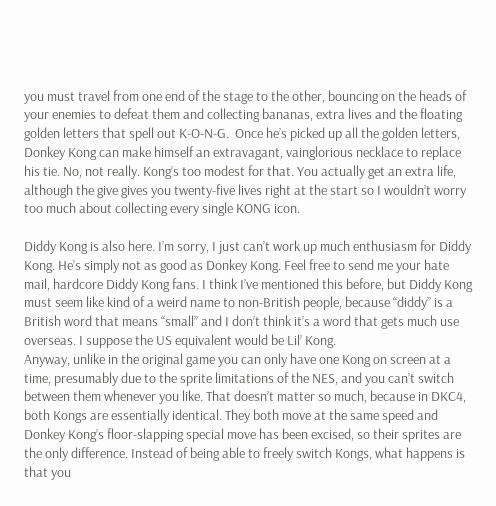you must travel from one end of the stage to the other, bouncing on the heads of your enemies to defeat them and collecting bananas, extra lives and the floating golden letters that spell out K-O-N-G.  Once he’s picked up all the golden letters, Donkey Kong can make himself an extravagant, vainglorious necklace to replace his tie. No, not really. Kong’s too modest for that. You actually get an extra life, although the give gives you twenty-five lives right at the start so I wouldn’t worry too much about collecting every single KONG icon.

Diddy Kong is also here. I’m sorry, I just can’t work up much enthusiasm for Diddy Kong. He’s simply not as good as Donkey Kong. Feel free to send me your hate mail, hardcore Diddy Kong fans. I think I’ve mentioned this before, but Diddy Kong must seem like kind of a weird name to non-British people, because “diddy” is a British word that means “small” and I don’t think it’s a word that gets much use overseas. I suppose the US equivalent would be Lil’ Kong.
Anyway, unlike in the original game you can only have one Kong on screen at a time, presumably due to the sprite limitations of the NES, and you can’t switch between them whenever you like. That doesn’t matter so much, because in DKC4, both Kongs are essentially identical. They both move at the same speed and Donkey Kong’s floor-slapping special move has been excised, so their sprites are the only difference. Instead of being able to freely switch Kongs, what happens is that you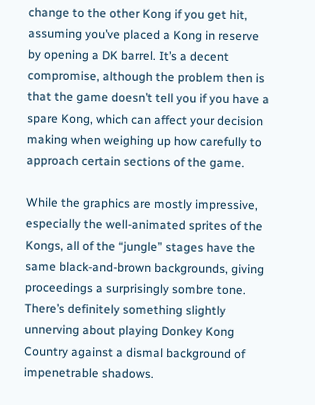change to the other Kong if you get hit, assuming you’ve placed a Kong in reserve by opening a DK barrel. It’s a decent compromise, although the problem then is that the game doesn’t tell you if you have a spare Kong, which can affect your decision making when weighing up how carefully to approach certain sections of the game.

While the graphics are mostly impressive, especially the well-animated sprites of the Kongs, all of the “jungle” stages have the same black-and-brown backgrounds, giving proceedings a surprisingly sombre tone. There’s definitely something slightly unnerving about playing Donkey Kong Country against a dismal background of impenetrable shadows.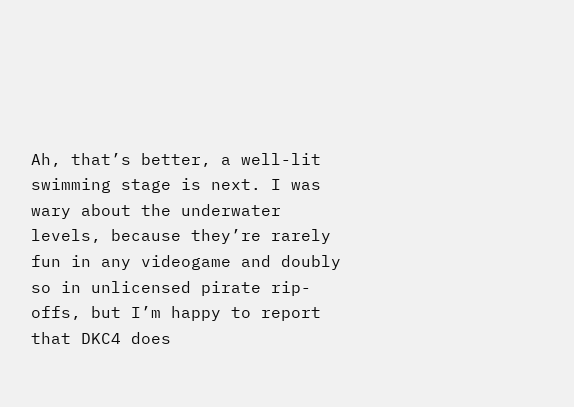Ah, that’s better, a well-lit swimming stage is next. I was wary about the underwater levels, because they’re rarely fun in any videogame and doubly so in unlicensed pirate rip-offs, but I’m happy to report that DKC4 does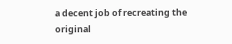a decent job of recreating the original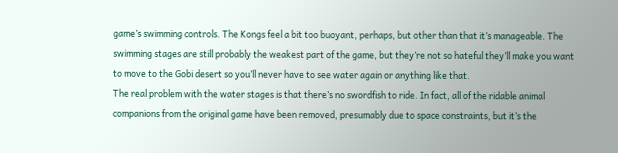game’s swimming controls. The Kongs feel a bit too buoyant, perhaps, but other than that it’s manageable. The swimming stages are still probably the weakest part of the game, but they’re not so hateful they’ll make you want to move to the Gobi desert so you’ll never have to see water again or anything like that.
The real problem with the water stages is that there’s no swordfish to ride. In fact, all of the ridable animal companions from the original game have been removed, presumably due to space constraints, but it’s the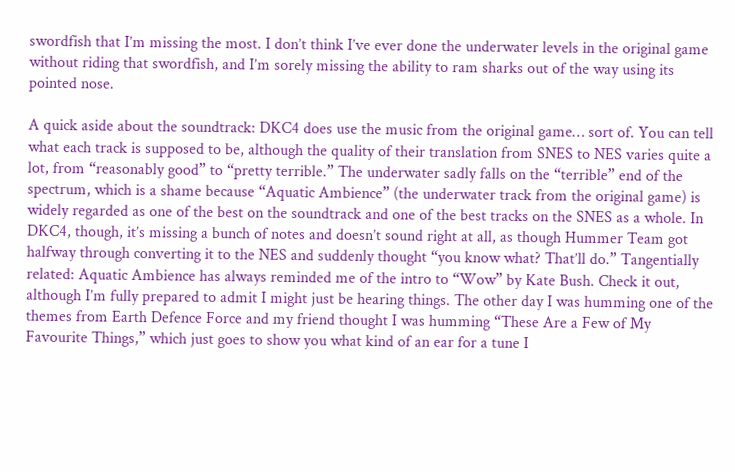swordfish that I’m missing the most. I don’t think I’ve ever done the underwater levels in the original game without riding that swordfish, and I’m sorely missing the ability to ram sharks out of the way using its pointed nose.

A quick aside about the soundtrack: DKC4 does use the music from the original game… sort of. You can tell what each track is supposed to be, although the quality of their translation from SNES to NES varies quite a lot, from “reasonably good” to “pretty terrible.” The underwater sadly falls on the “terrible” end of the spectrum, which is a shame because “Aquatic Ambience” (the underwater track from the original game) is widely regarded as one of the best on the soundtrack and one of the best tracks on the SNES as a whole. In DKC4, though, it’s missing a bunch of notes and doesn’t sound right at all, as though Hummer Team got halfway through converting it to the NES and suddenly thought “you know what? That’ll do.” Tangentially related: Aquatic Ambience has always reminded me of the intro to “Wow” by Kate Bush. Check it out, although I’m fully prepared to admit I might just be hearing things. The other day I was humming one of the themes from Earth Defence Force and my friend thought I was humming “These Are a Few of My Favourite Things,” which just goes to show you what kind of an ear for a tune I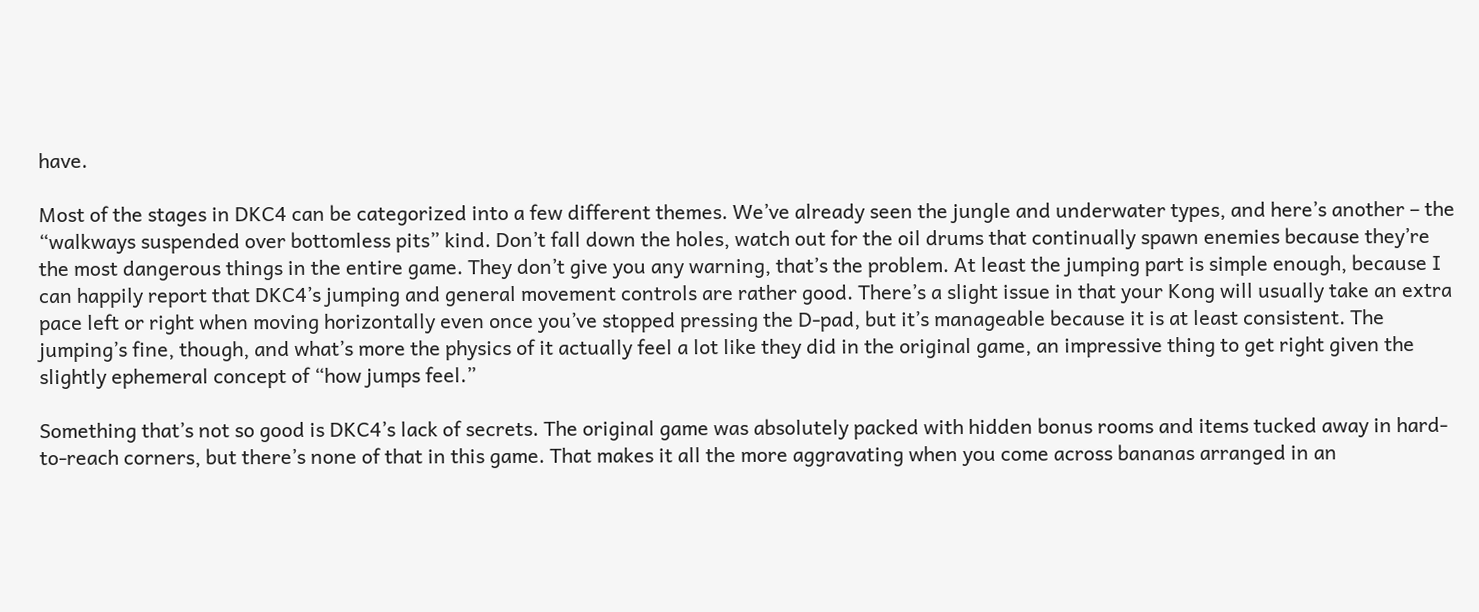have.

Most of the stages in DKC4 can be categorized into a few different themes. We’ve already seen the jungle and underwater types, and here’s another – the “walkways suspended over bottomless pits” kind. Don’t fall down the holes, watch out for the oil drums that continually spawn enemies because they’re the most dangerous things in the entire game. They don’t give you any warning, that’s the problem. At least the jumping part is simple enough, because I can happily report that DKC4’s jumping and general movement controls are rather good. There’s a slight issue in that your Kong will usually take an extra pace left or right when moving horizontally even once you’ve stopped pressing the D-pad, but it’s manageable because it is at least consistent. The jumping’s fine, though, and what’s more the physics of it actually feel a lot like they did in the original game, an impressive thing to get right given the slightly ephemeral concept of “how jumps feel.”

Something that’s not so good is DKC4’s lack of secrets. The original game was absolutely packed with hidden bonus rooms and items tucked away in hard-to-reach corners, but there’s none of that in this game. That makes it all the more aggravating when you come across bananas arranged in an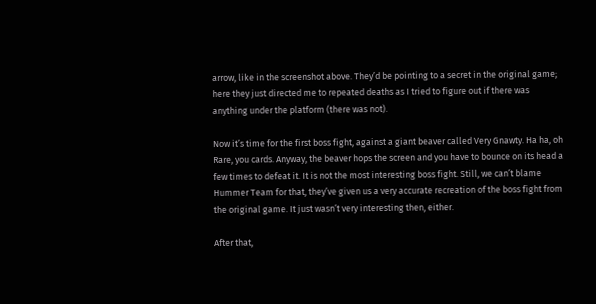arrow, like in the screenshot above. They’d be pointing to a secret in the original game; here they just directed me to repeated deaths as I tried to figure out if there was anything under the platform (there was not).

Now it’s time for the first boss fight, against a giant beaver called Very Gnawty. Ha ha, oh Rare, you cards. Anyway, the beaver hops the screen and you have to bounce on its head a few times to defeat it. It is not the most interesting boss fight. Still, we can’t blame Hummer Team for that, they’ve given us a very accurate recreation of the boss fight from the original game. It just wasn’t very interesting then, either.

After that,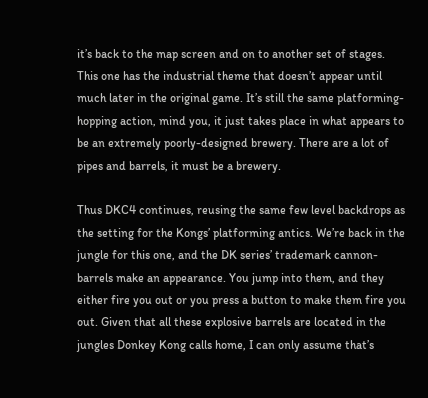it’s back to the map screen and on to another set of stages. This one has the industrial theme that doesn’t appear until much later in the original game. It’s still the same platforming-hopping action, mind you, it just takes place in what appears to be an extremely poorly-designed brewery. There are a lot of pipes and barrels, it must be a brewery.

Thus DKC4 continues, reusing the same few level backdrops as the setting for the Kongs’ platforming antics. We’re back in the jungle for this one, and the DK series’ trademark cannon-barrels make an appearance. You jump into them, and they either fire you out or you press a button to make them fire you out. Given that all these explosive barrels are located in the jungles Donkey Kong calls home, I can only assume that’s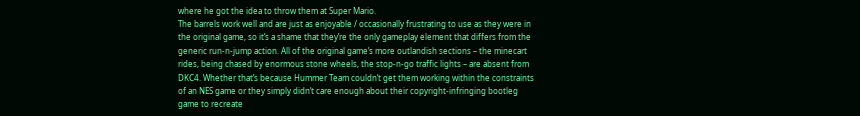where he got the idea to throw them at Super Mario.
The barrels work well and are just as enjoyable / occasionally frustrating to use as they were in the original game, so it’s a shame that they’re the only gameplay element that differs from the generic run-n-jump action. All of the original game’s more outlandish sections – the minecart rides, being chased by enormous stone wheels, the stop-n-go traffic lights – are absent from DKC4. Whether that’s because Hummer Team couldn’t get them working within the constraints of an NES game or they simply didn’t care enough about their copyright-infringing bootleg game to recreate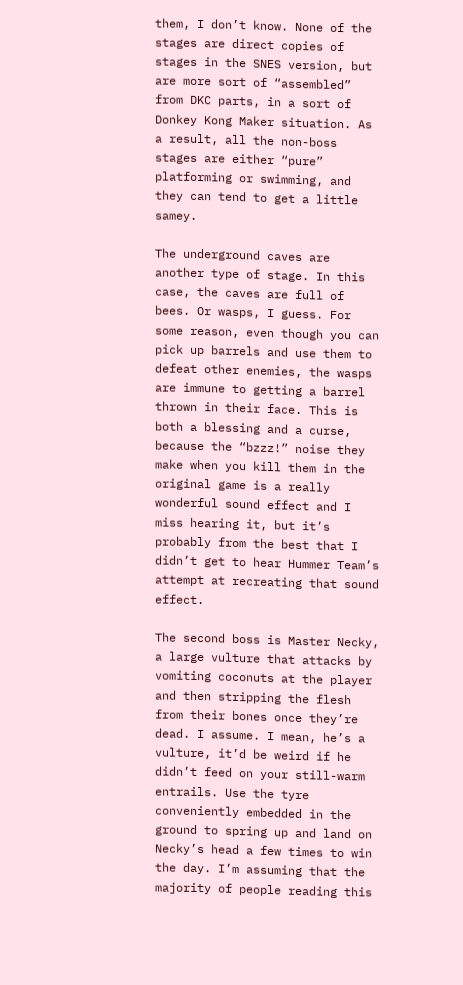them, I don’t know. None of the stages are direct copies of stages in the SNES version, but are more sort of “assembled” from DKC parts, in a sort of Donkey Kong Maker situation. As a result, all the non-boss stages are either “pure” platforming or swimming, and they can tend to get a little samey.

The underground caves are another type of stage. In this case, the caves are full of bees. Or wasps, I guess. For some reason, even though you can pick up barrels and use them to defeat other enemies, the wasps are immune to getting a barrel thrown in their face. This is both a blessing and a curse, because the “bzzz!” noise they make when you kill them in the original game is a really wonderful sound effect and I miss hearing it, but it’s probably from the best that I didn’t get to hear Hummer Team’s attempt at recreating that sound effect.

The second boss is Master Necky, a large vulture that attacks by vomiting coconuts at the player and then stripping the flesh from their bones once they’re dead. I assume. I mean, he’s a vulture, it’d be weird if he didn’t feed on your still-warm entrails. Use the tyre conveniently embedded in the ground to spring up and land on Necky’s head a few times to win the day. I’m assuming that the majority of people reading this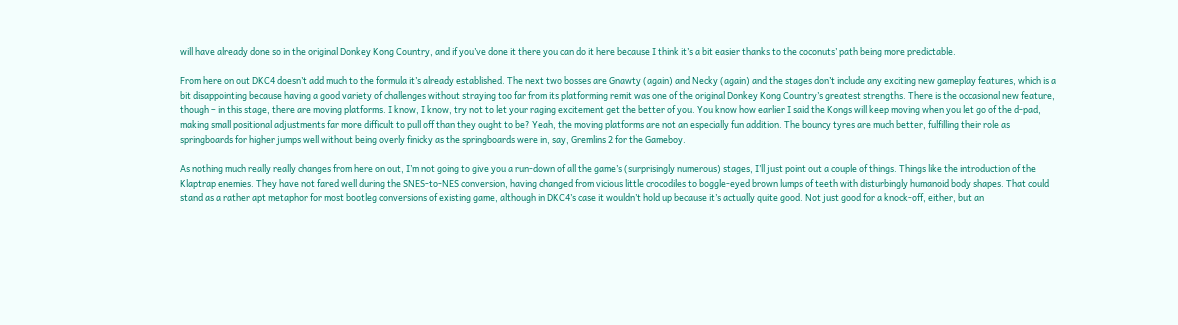will have already done so in the original Donkey Kong Country, and if you’ve done it there you can do it here because I think it’s a bit easier thanks to the coconuts’ path being more predictable.

From here on out DKC4 doesn’t add much to the formula it’s already established. The next two bosses are Gnawty (again) and Necky (again) and the stages don’t include any exciting new gameplay features, which is a bit disappointing because having a good variety of challenges without straying too far from its platforming remit was one of the original Donkey Kong Country’s greatest strengths. There is the occasional new feature, though – in this stage, there are moving platforms. I know, I know, try not to let your raging excitement get the better of you. You know how earlier I said the Kongs will keep moving when you let go of the d-pad, making small positional adjustments far more difficult to pull off than they ought to be? Yeah, the moving platforms are not an especially fun addition. The bouncy tyres are much better, fulfilling their role as springboards for higher jumps well without being overly finicky as the springboards were in, say, Gremlins 2 for the Gameboy.

As nothing much really really changes from here on out, I’m not going to give you a run-down of all the game’s (surprisingly numerous) stages, I’ll just point out a couple of things. Things like the introduction of the Klaptrap enemies. They have not fared well during the SNES-to-NES conversion, having changed from vicious little crocodiles to boggle-eyed brown lumps of teeth with disturbingly humanoid body shapes. That could stand as a rather apt metaphor for most bootleg conversions of existing game, although in DKC4’s case it wouldn’t hold up because it’s actually quite good. Not just good for a knock-off, either, but an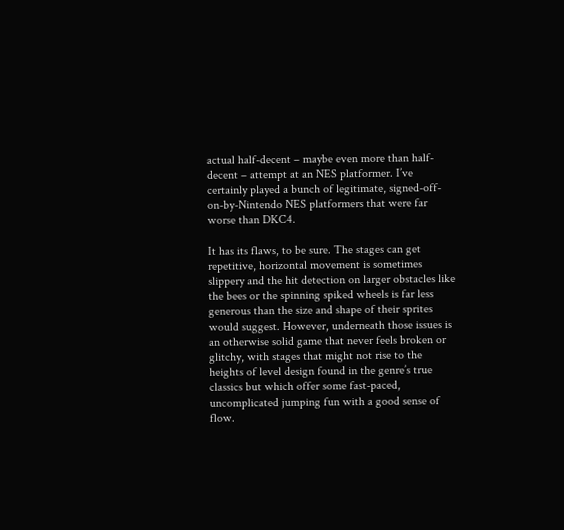actual half-decent – maybe even more than half-decent – attempt at an NES platformer. I’ve certainly played a bunch of legitimate, signed-off-on-by-Nintendo NES platformers that were far worse than DKC4.

It has its flaws, to be sure. The stages can get repetitive, horizontal movement is sometimes slippery and the hit detection on larger obstacles like the bees or the spinning spiked wheels is far less generous than the size and shape of their sprites would suggest. However, underneath those issues is an otherwise solid game that never feels broken or glitchy, with stages that might not rise to the heights of level design found in the genre’s true classics but which offer some fast-paced, uncomplicated jumping fun with a good sense of flow.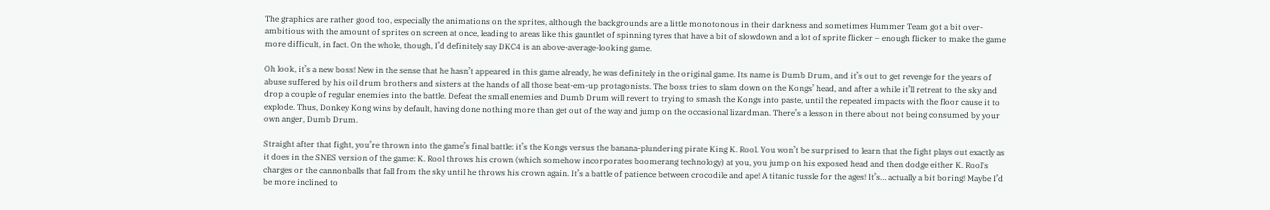The graphics are rather good too, especially the animations on the sprites, although the backgrounds are a little monotonous in their darkness and sometimes Hummer Team got a bit over-ambitious with the amount of sprites on screen at once, leading to areas like this gauntlet of spinning tyres that have a bit of slowdown and a lot of sprite flicker – enough flicker to make the game more difficult, in fact. On the whole, though, I’d definitely say DKC4 is an above-average-looking game.

Oh look, it’s a new boss! New in the sense that he hasn’t appeared in this game already, he was definitely in the original game. Its name is Dumb Drum, and it’s out to get revenge for the years of abuse suffered by his oil drum brothers and sisters at the hands of all those beat-em-up protagonists. The boss tries to slam down on the Kongs’ head, and after a while it’ll retreat to the sky and drop a couple of regular enemies into the battle. Defeat the small enemies and Dumb Drum will revert to trying to smash the Kongs into paste, until the repeated impacts with the floor cause it to explode. Thus, Donkey Kong wins by default, having done nothing more than get out of the way and jump on the occasional lizardman. There’s a lesson in there about not being consumed by your own anger, Dumb Drum.

Straight after that fight, you’re thrown into the game’s final battle: it’s the Kongs versus the banana-plundering pirate King K. Rool. You won’t be surprised to learn that the fight plays out exactly as it does in the SNES version of the game: K. Rool throws his crown (which somehow incorporates boomerang technology) at you, you jump on his exposed head and then dodge either K. Rool's charges or the cannonballs that fall from the sky until he throws his crown again. It’s a battle of patience between crocodile and ape! A titanic tussle for the ages! It’s… actually a bit boring! Maybe I’d be more inclined to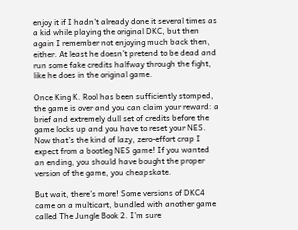enjoy it if I hadn’t already done it several times as a kid while playing the original DKC, but then again I remember not enjoying much back then, either. At least he doesn’t pretend to be dead and run some fake credits halfway through the fight, like he does in the original game.

Once King K. Rool has been sufficiently stomped, the game is over and you can claim your reward: a brief and extremely dull set of credits before the game locks up and you have to reset your NES. Now that’s the kind of lazy, zero-effort crap I expect from a bootleg NES game! If you wanted an ending, you should have bought the proper version of the game, you cheapskate.

But wait, there’s more! Some versions of DKC4 came on a multicart, bundled with another game called The Jungle Book 2. I’m sure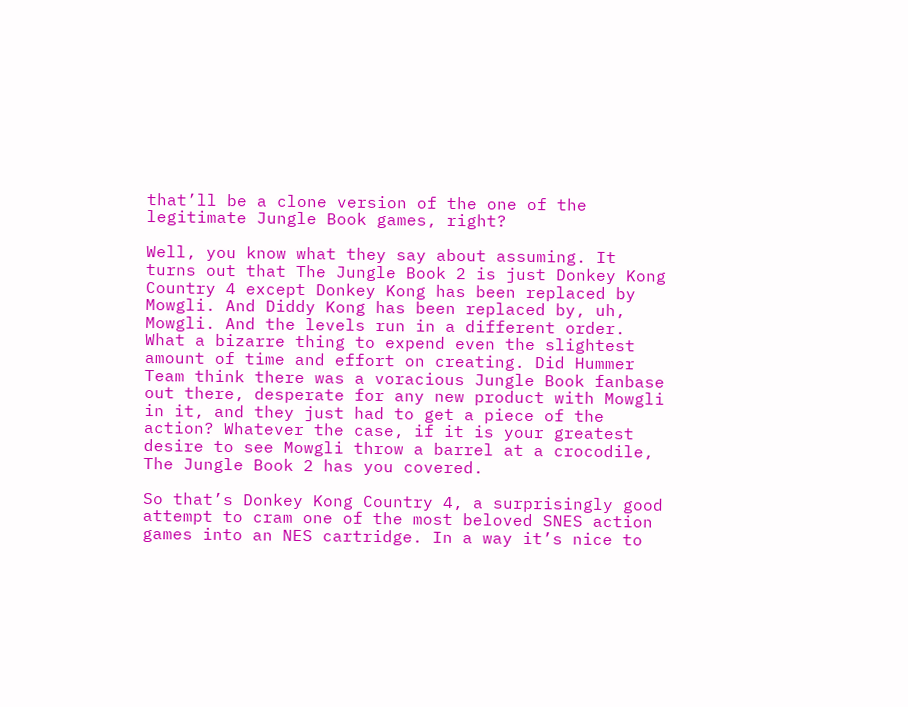that’ll be a clone version of the one of the legitimate Jungle Book games, right?

Well, you know what they say about assuming. It turns out that The Jungle Book 2 is just Donkey Kong Country 4 except Donkey Kong has been replaced by Mowgli. And Diddy Kong has been replaced by, uh, Mowgli. And the levels run in a different order. What a bizarre thing to expend even the slightest amount of time and effort on creating. Did Hummer Team think there was a voracious Jungle Book fanbase out there, desperate for any new product with Mowgli in it, and they just had to get a piece of the action? Whatever the case, if it is your greatest desire to see Mowgli throw a barrel at a crocodile, The Jungle Book 2 has you covered.

So that’s Donkey Kong Country 4, a surprisingly good attempt to cram one of the most beloved SNES action games into an NES cartridge. In a way it’s nice to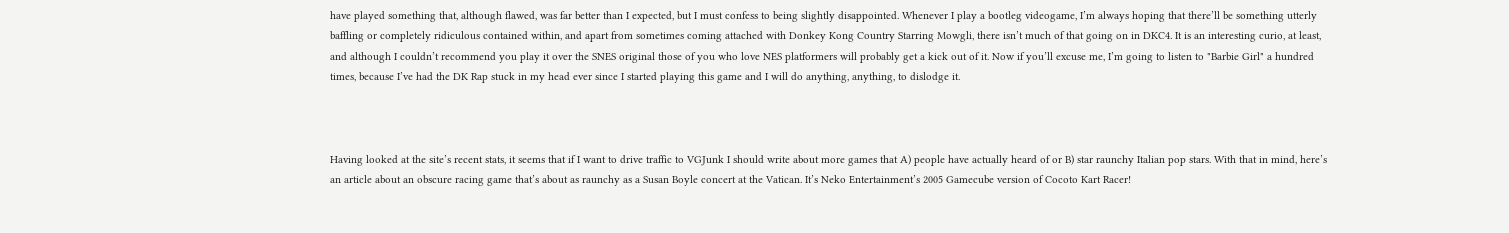have played something that, although flawed, was far better than I expected, but I must confess to being slightly disappointed. Whenever I play a bootleg videogame, I’m always hoping that there’ll be something utterly baffling or completely ridiculous contained within, and apart from sometimes coming attached with Donkey Kong Country Starring Mowgli, there isn’t much of that going on in DKC4. It is an interesting curio, at least, and although I couldn’t recommend you play it over the SNES original those of you who love NES platformers will probably get a kick out of it. Now if you’ll excuse me, I’m going to listen to "Barbie Girl" a hundred times, because I’ve had the DK Rap stuck in my head ever since I started playing this game and I will do anything, anything, to dislodge it.



Having looked at the site’s recent stats, it seems that if I want to drive traffic to VGJunk I should write about more games that A) people have actually heard of or B) star raunchy Italian pop stars. With that in mind, here’s an article about an obscure racing game that’s about as raunchy as a Susan Boyle concert at the Vatican. It’s Neko Entertainment’s 2005 Gamecube version of Cocoto Kart Racer!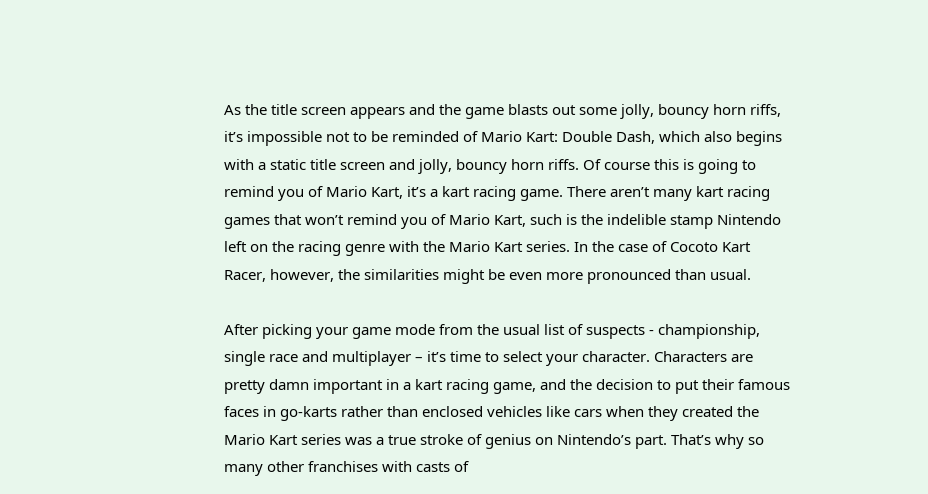As the title screen appears and the game blasts out some jolly, bouncy horn riffs, it’s impossible not to be reminded of Mario Kart: Double Dash, which also begins with a static title screen and jolly, bouncy horn riffs. Of course this is going to remind you of Mario Kart, it’s a kart racing game. There aren’t many kart racing games that won’t remind you of Mario Kart, such is the indelible stamp Nintendo left on the racing genre with the Mario Kart series. In the case of Cocoto Kart Racer, however, the similarities might be even more pronounced than usual.

After picking your game mode from the usual list of suspects - championship, single race and multiplayer – it’s time to select your character. Characters are pretty damn important in a kart racing game, and the decision to put their famous faces in go-karts rather than enclosed vehicles like cars when they created the Mario Kart series was a true stroke of genius on Nintendo’s part. That’s why so many other franchises with casts of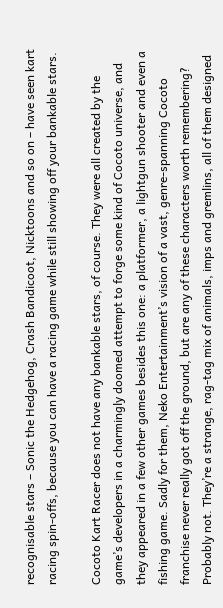recognisable stars – Sonic the Hedgehog, Crash Bandicoot, Nicktoons and so on – have seen kart racing spin-offs, because you can have a racing game while still showing off your bankable stars.

Cocoto Kart Racer does not have any bankable stars, of course. They were all created by the game’s developers in a charmingly doomed attempt to forge some kind of Cocoto universe, and they appeared in a few other games besides this one: a platformer, a lightgun shooter and even a fishing game. Sadly for them, Neko Entertainment’s vision of a vast, genre-spanning Cocoto franchise never really got off the ground, but are any of these characters worth remembering? Probably not. They’re a strange, rag-tag mix of animals, imps and gremlins, all of them designed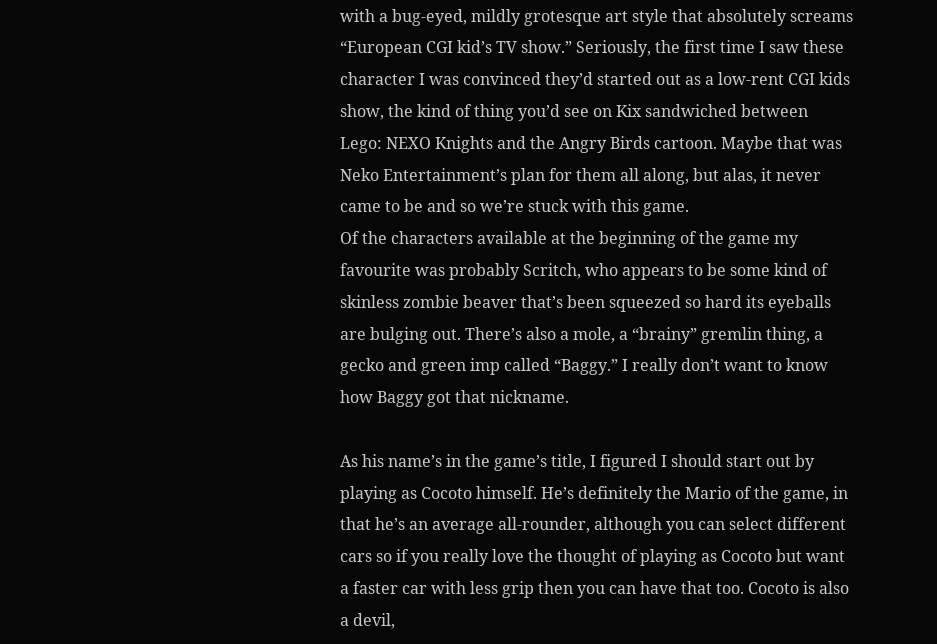with a bug-eyed, mildly grotesque art style that absolutely screams “European CGI kid’s TV show.” Seriously, the first time I saw these character I was convinced they’d started out as a low-rent CGI kids show, the kind of thing you’d see on Kix sandwiched between Lego: NEXO Knights and the Angry Birds cartoon. Maybe that was Neko Entertainment’s plan for them all along, but alas, it never came to be and so we’re stuck with this game.
Of the characters available at the beginning of the game my favourite was probably Scritch, who appears to be some kind of skinless zombie beaver that’s been squeezed so hard its eyeballs are bulging out. There’s also a mole, a “brainy” gremlin thing, a gecko and green imp called “Baggy.” I really don’t want to know how Baggy got that nickname.

As his name’s in the game’s title, I figured I should start out by playing as Cocoto himself. He’s definitely the Mario of the game, in that he’s an average all-rounder, although you can select different cars so if you really love the thought of playing as Cocoto but want a faster car with less grip then you can have that too. Cocoto is also a devil,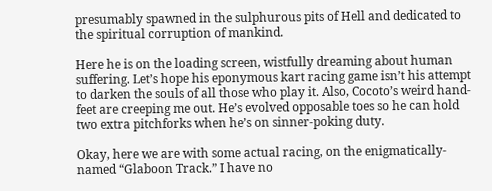presumably spawned in the sulphurous pits of Hell and dedicated to the spiritual corruption of mankind.

Here he is on the loading screen, wistfully dreaming about human suffering. Let’s hope his eponymous kart racing game isn’t his attempt to darken the souls of all those who play it. Also, Cocoto’s weird hand-feet are creeping me out. He’s evolved opposable toes so he can hold two extra pitchforks when he’s on sinner-poking duty.

Okay, here we are with some actual racing, on the enigmatically-named “Glaboon Track.” I have no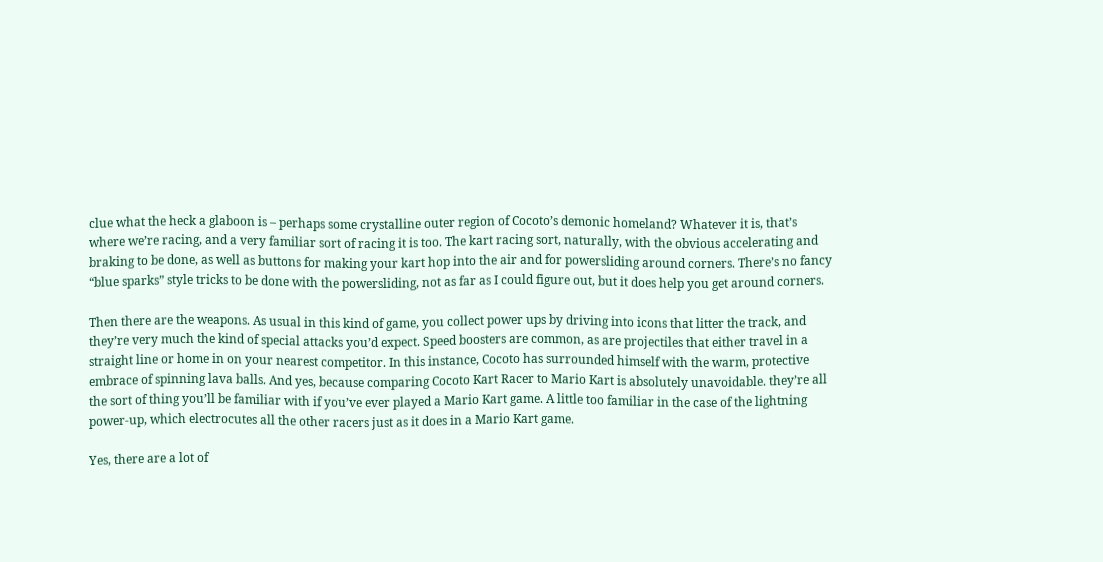clue what the heck a glaboon is – perhaps some crystalline outer region of Cocoto’s demonic homeland? Whatever it is, that’s where we’re racing, and a very familiar sort of racing it is too. The kart racing sort, naturally, with the obvious accelerating and braking to be done, as well as buttons for making your kart hop into the air and for powersliding around corners. There’s no fancy “blue sparks” style tricks to be done with the powersliding, not as far as I could figure out, but it does help you get around corners.

Then there are the weapons. As usual in this kind of game, you collect power ups by driving into icons that litter the track, and they’re very much the kind of special attacks you’d expect. Speed boosters are common, as are projectiles that either travel in a straight line or home in on your nearest competitor. In this instance, Cocoto has surrounded himself with the warm, protective embrace of spinning lava balls. And yes, because comparing Cocoto Kart Racer to Mario Kart is absolutely unavoidable. they’re all the sort of thing you’ll be familiar with if you’ve ever played a Mario Kart game. A little too familiar in the case of the lightning power-up, which electrocutes all the other racers just as it does in a Mario Kart game.

Yes, there are a lot of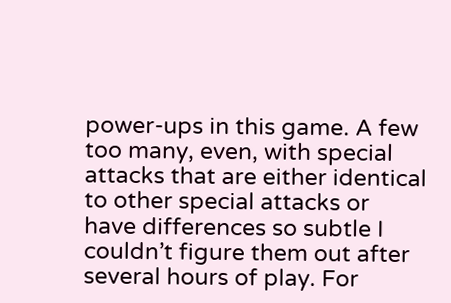power-ups in this game. A few too many, even, with special attacks that are either identical to other special attacks or have differences so subtle I couldn’t figure them out after several hours of play. For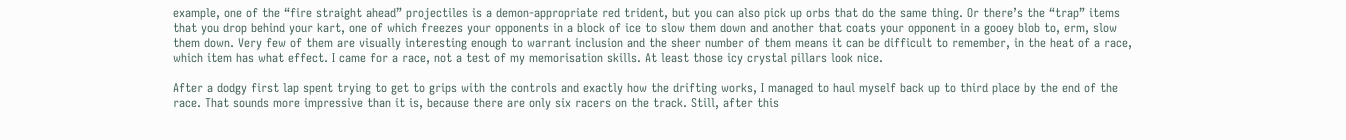example, one of the “fire straight ahead” projectiles is a demon-appropriate red trident, but you can also pick up orbs that do the same thing. Or there’s the “trap” items that you drop behind your kart, one of which freezes your opponents in a block of ice to slow them down and another that coats your opponent in a gooey blob to, erm, slow them down. Very few of them are visually interesting enough to warrant inclusion and the sheer number of them means it can be difficult to remember, in the heat of a race, which item has what effect. I came for a race, not a test of my memorisation skills. At least those icy crystal pillars look nice.

After a dodgy first lap spent trying to get to grips with the controls and exactly how the drifting works, I managed to haul myself back up to third place by the end of the race. That sounds more impressive than it is, because there are only six racers on the track. Still, after this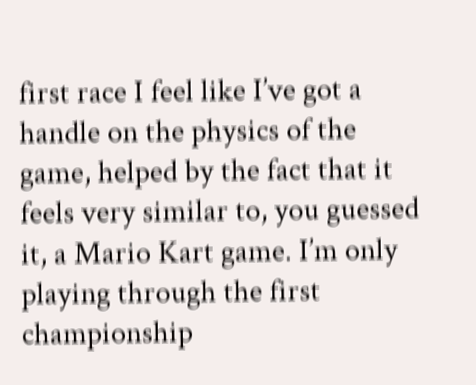first race I feel like I’ve got a handle on the physics of the game, helped by the fact that it feels very similar to, you guessed it, a Mario Kart game. I’m only playing through the first championship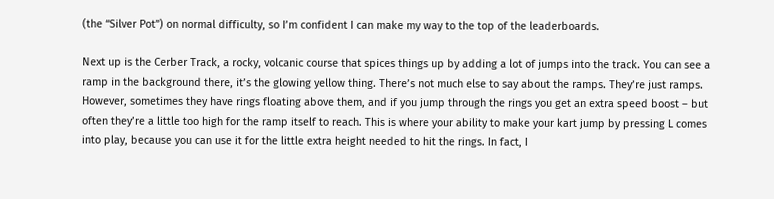(the “Silver Pot”) on normal difficulty, so I’m confident I can make my way to the top of the leaderboards.

Next up is the Cerber Track, a rocky, volcanic course that spices things up by adding a lot of jumps into the track. You can see a ramp in the background there, it’s the glowing yellow thing. There’s not much else to say about the ramps. They’re just ramps. However, sometimes they have rings floating above them, and if you jump through the rings you get an extra speed boost – but often they’re a little too high for the ramp itself to reach. This is where your ability to make your kart jump by pressing L comes into play, because you can use it for the little extra height needed to hit the rings. In fact, I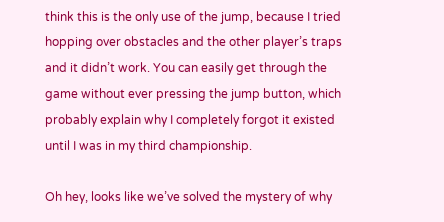think this is the only use of the jump, because I tried hopping over obstacles and the other player’s traps and it didn’t work. You can easily get through the game without ever pressing the jump button, which probably explain why I completely forgot it existed until I was in my third championship.

Oh hey, looks like we’ve solved the mystery of why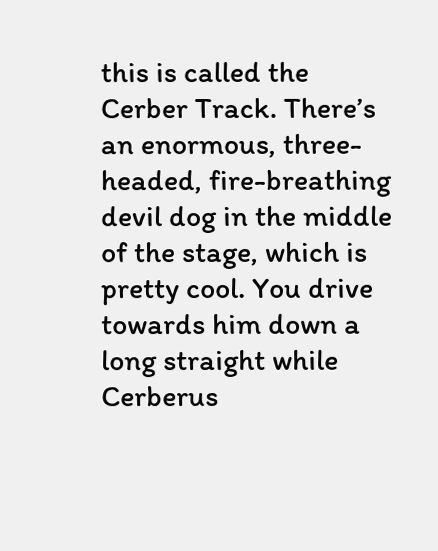this is called the Cerber Track. There’s an enormous, three-headed, fire-breathing devil dog in the middle of the stage, which is pretty cool. You drive towards him down a long straight while Cerberus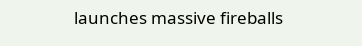launches massive fireballs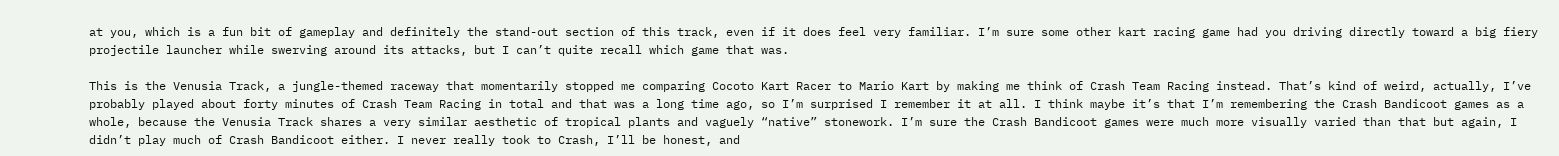at you, which is a fun bit of gameplay and definitely the stand-out section of this track, even if it does feel very familiar. I’m sure some other kart racing game had you driving directly toward a big fiery projectile launcher while swerving around its attacks, but I can’t quite recall which game that was.

This is the Venusia Track, a jungle-themed raceway that momentarily stopped me comparing Cocoto Kart Racer to Mario Kart by making me think of Crash Team Racing instead. That’s kind of weird, actually, I’ve probably played about forty minutes of Crash Team Racing in total and that was a long time ago, so I’m surprised I remember it at all. I think maybe it’s that I’m remembering the Crash Bandicoot games as a whole, because the Venusia Track shares a very similar aesthetic of tropical plants and vaguely “native” stonework. I’m sure the Crash Bandicoot games were much more visually varied than that but again, I didn’t play much of Crash Bandicoot either. I never really took to Crash, I’ll be honest, and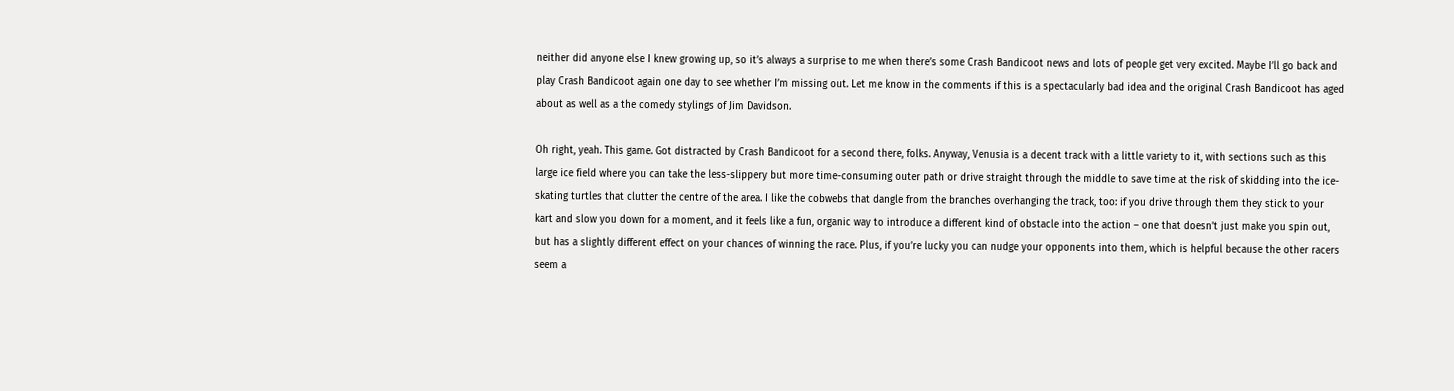neither did anyone else I knew growing up, so it’s always a surprise to me when there’s some Crash Bandicoot news and lots of people get very excited. Maybe I’ll go back and play Crash Bandicoot again one day to see whether I’m missing out. Let me know in the comments if this is a spectacularly bad idea and the original Crash Bandicoot has aged about as well as a the comedy stylings of Jim Davidson.

Oh right, yeah. This game. Got distracted by Crash Bandicoot for a second there, folks. Anyway, Venusia is a decent track with a little variety to it, with sections such as this large ice field where you can take the less-slippery but more time-consuming outer path or drive straight through the middle to save time at the risk of skidding into the ice-skating turtles that clutter the centre of the area. I like the cobwebs that dangle from the branches overhanging the track, too: if you drive through them they stick to your kart and slow you down for a moment, and it feels like a fun, organic way to introduce a different kind of obstacle into the action – one that doesn’t just make you spin out, but has a slightly different effect on your chances of winning the race. Plus, if you’re lucky you can nudge your opponents into them, which is helpful because the other racers seem a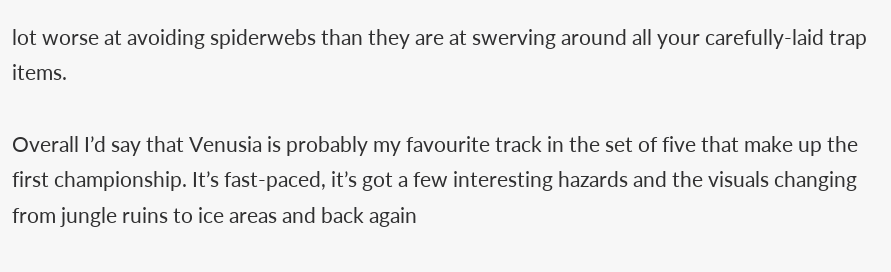lot worse at avoiding spiderwebs than they are at swerving around all your carefully-laid trap items.

Overall I’d say that Venusia is probably my favourite track in the set of five that make up the first championship. It’s fast-paced, it’s got a few interesting hazards and the visuals changing from jungle ruins to ice areas and back again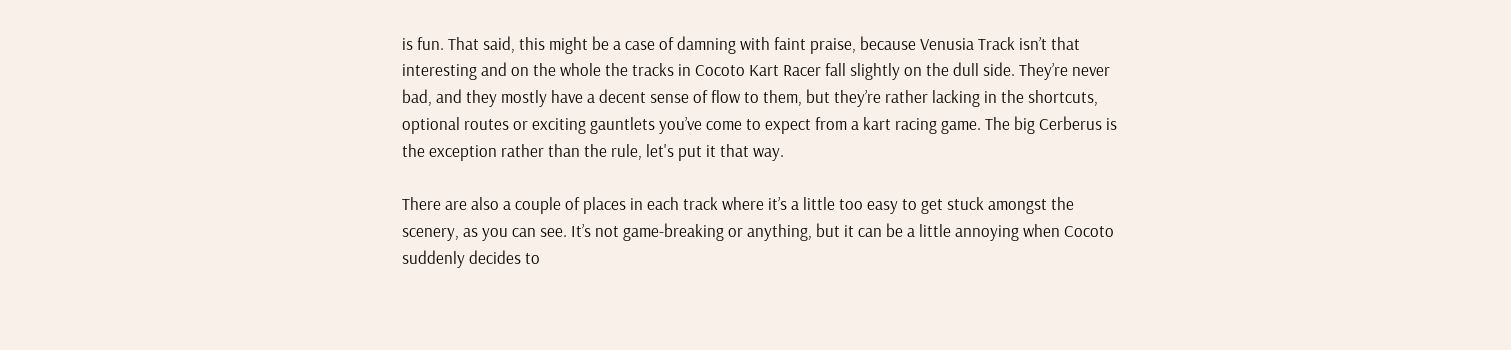is fun. That said, this might be a case of damning with faint praise, because Venusia Track isn’t that interesting and on the whole the tracks in Cocoto Kart Racer fall slightly on the dull side. They’re never bad, and they mostly have a decent sense of flow to them, but they’re rather lacking in the shortcuts, optional routes or exciting gauntlets you’ve come to expect from a kart racing game. The big Cerberus is the exception rather than the rule, let's put it that way.

There are also a couple of places in each track where it’s a little too easy to get stuck amongst the scenery, as you can see. It’s not game-breaking or anything, but it can be a little annoying when Cocoto suddenly decides to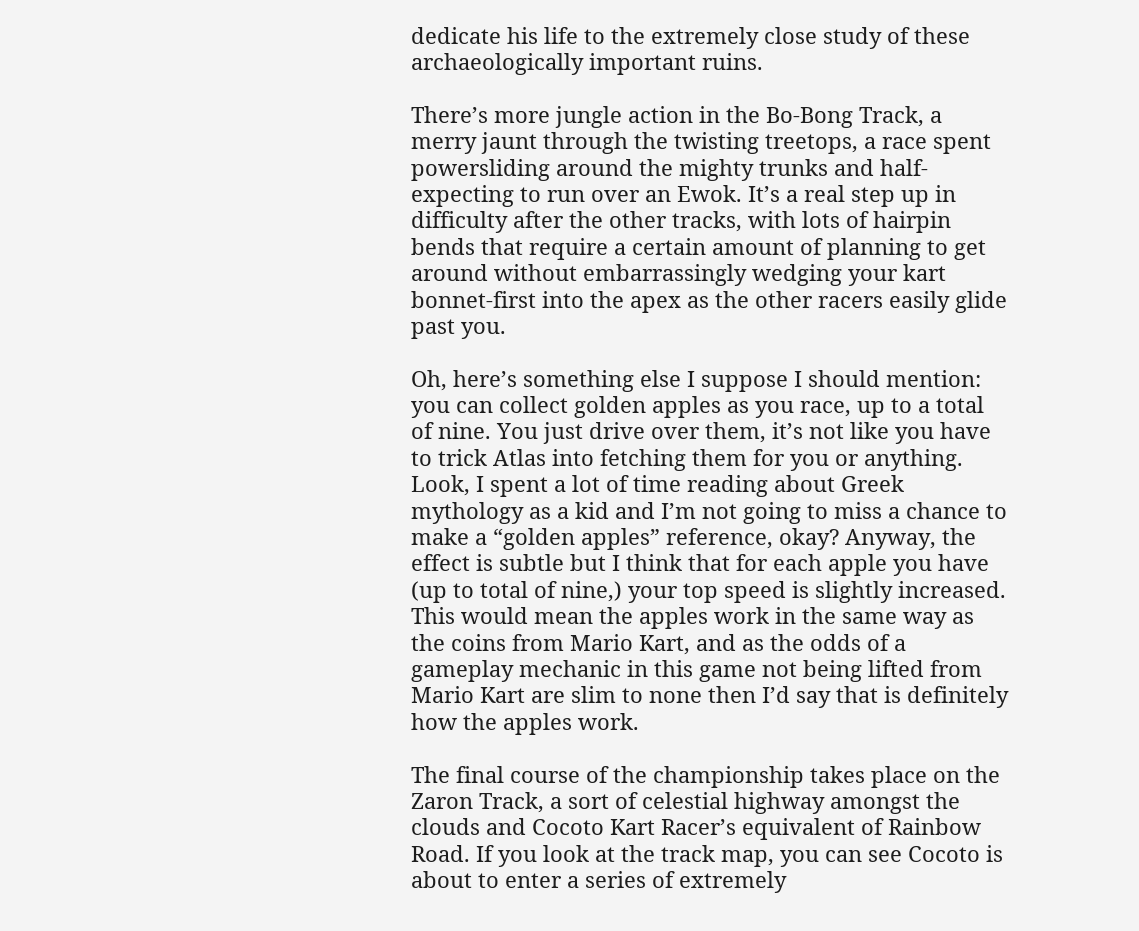dedicate his life to the extremely close study of these archaeologically important ruins.

There’s more jungle action in the Bo-Bong Track, a merry jaunt through the twisting treetops, a race spent powersliding around the mighty trunks and half-expecting to run over an Ewok. It’s a real step up in difficulty after the other tracks, with lots of hairpin bends that require a certain amount of planning to get around without embarrassingly wedging your kart bonnet-first into the apex as the other racers easily glide past you.

Oh, here’s something else I suppose I should mention: you can collect golden apples as you race, up to a total of nine. You just drive over them, it’s not like you have to trick Atlas into fetching them for you or anything. Look, I spent a lot of time reading about Greek mythology as a kid and I’m not going to miss a chance to make a “golden apples” reference, okay? Anyway, the effect is subtle but I think that for each apple you have (up to total of nine,) your top speed is slightly increased. This would mean the apples work in the same way as the coins from Mario Kart, and as the odds of a gameplay mechanic in this game not being lifted from Mario Kart are slim to none then I’d say that is definitely how the apples work.

The final course of the championship takes place on the Zaron Track, a sort of celestial highway amongst the clouds and Cocoto Kart Racer’s equivalent of Rainbow Road. If you look at the track map, you can see Cocoto is about to enter a series of extremely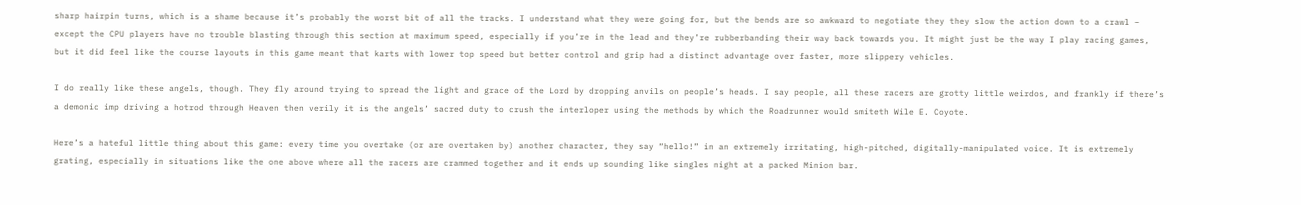sharp hairpin turns, which is a shame because it’s probably the worst bit of all the tracks. I understand what they were going for, but the bends are so awkward to negotiate they they slow the action down to a crawl – except the CPU players have no trouble blasting through this section at maximum speed, especially if you’re in the lead and they’re rubberbanding their way back towards you. It might just be the way I play racing games, but it did feel like the course layouts in this game meant that karts with lower top speed but better control and grip had a distinct advantage over faster, more slippery vehicles.

I do really like these angels, though. They fly around trying to spread the light and grace of the Lord by dropping anvils on people’s heads. I say people, all these racers are grotty little weirdos, and frankly if there’s a demonic imp driving a hotrod through Heaven then verily it is the angels’ sacred duty to crush the interloper using the methods by which the Roadrunner would smiteth Wile E. Coyote.

Here’s a hateful little thing about this game: every time you overtake (or are overtaken by) another character, they say “hello!” in an extremely irritating, high-pitched, digitally-manipulated voice. It is extremely grating, especially in situations like the one above where all the racers are crammed together and it ends up sounding like singles night at a packed Minion bar.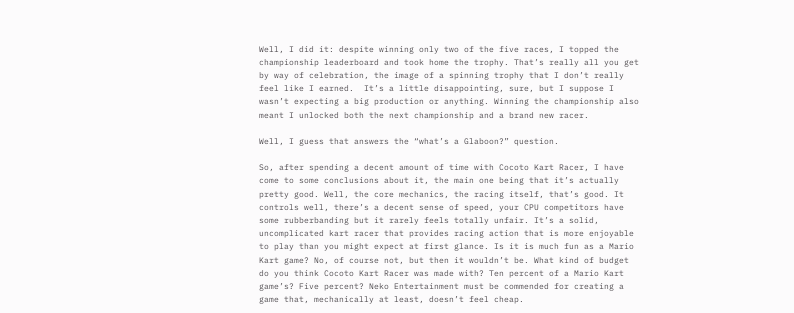Well, I did it: despite winning only two of the five races, I topped the championship leaderboard and took home the trophy. That’s really all you get by way of celebration, the image of a spinning trophy that I don’t really feel like I earned.  It’s a little disappointing, sure, but I suppose I wasn’t expecting a big production or anything. Winning the championship also meant I unlocked both the next championship and a brand new racer.

Well, I guess that answers the “what’s a Glaboon?” question.

So, after spending a decent amount of time with Cocoto Kart Racer, I have come to some conclusions about it, the main one being that it’s actually pretty good. Well, the core mechanics, the racing itself, that’s good. It controls well, there’s a decent sense of speed, your CPU competitors have some rubberbanding but it rarely feels totally unfair. It’s a solid, uncomplicated kart racer that provides racing action that is more enjoyable to play than you might expect at first glance. Is it is much fun as a Mario Kart game? No, of course not, but then it wouldn’t be. What kind of budget do you think Cocoto Kart Racer was made with? Ten percent of a Mario Kart game’s? Five percent? Neko Entertainment must be commended for creating a game that, mechanically at least, doesn’t feel cheap.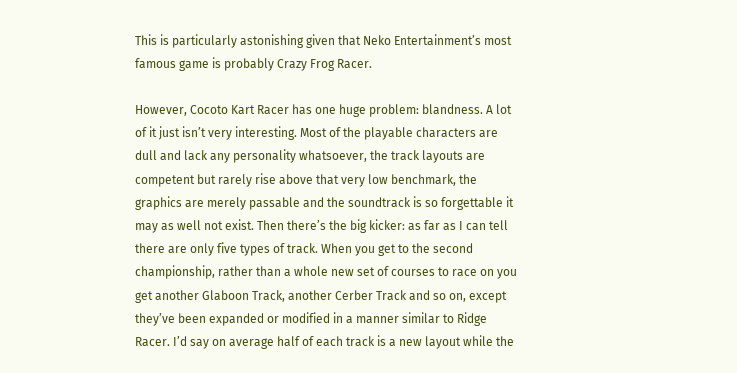This is particularly astonishing given that Neko Entertainment’s most famous game is probably Crazy Frog Racer.

However, Cocoto Kart Racer has one huge problem: blandness. A lot of it just isn’t very interesting. Most of the playable characters are dull and lack any personality whatsoever, the track layouts are competent but rarely rise above that very low benchmark, the graphics are merely passable and the soundtrack is so forgettable it may as well not exist. Then there’s the big kicker: as far as I can tell there are only five types of track. When you get to the second championship, rather than a whole new set of courses to race on you get another Glaboon Track, another Cerber Track and so on, except they’ve been expanded or modified in a manner similar to Ridge Racer. I’d say on average half of each track is a new layout while the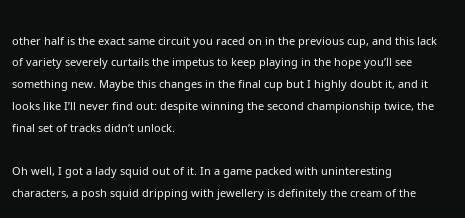other half is the exact same circuit you raced on in the previous cup, and this lack of variety severely curtails the impetus to keep playing in the hope you’ll see something new. Maybe this changes in the final cup but I highly doubt it, and it looks like I’ll never find out: despite winning the second championship twice, the final set of tracks didn’t unlock.

Oh well, I got a lady squid out of it. In a game packed with uninteresting characters, a posh squid dripping with jewellery is definitely the cream of the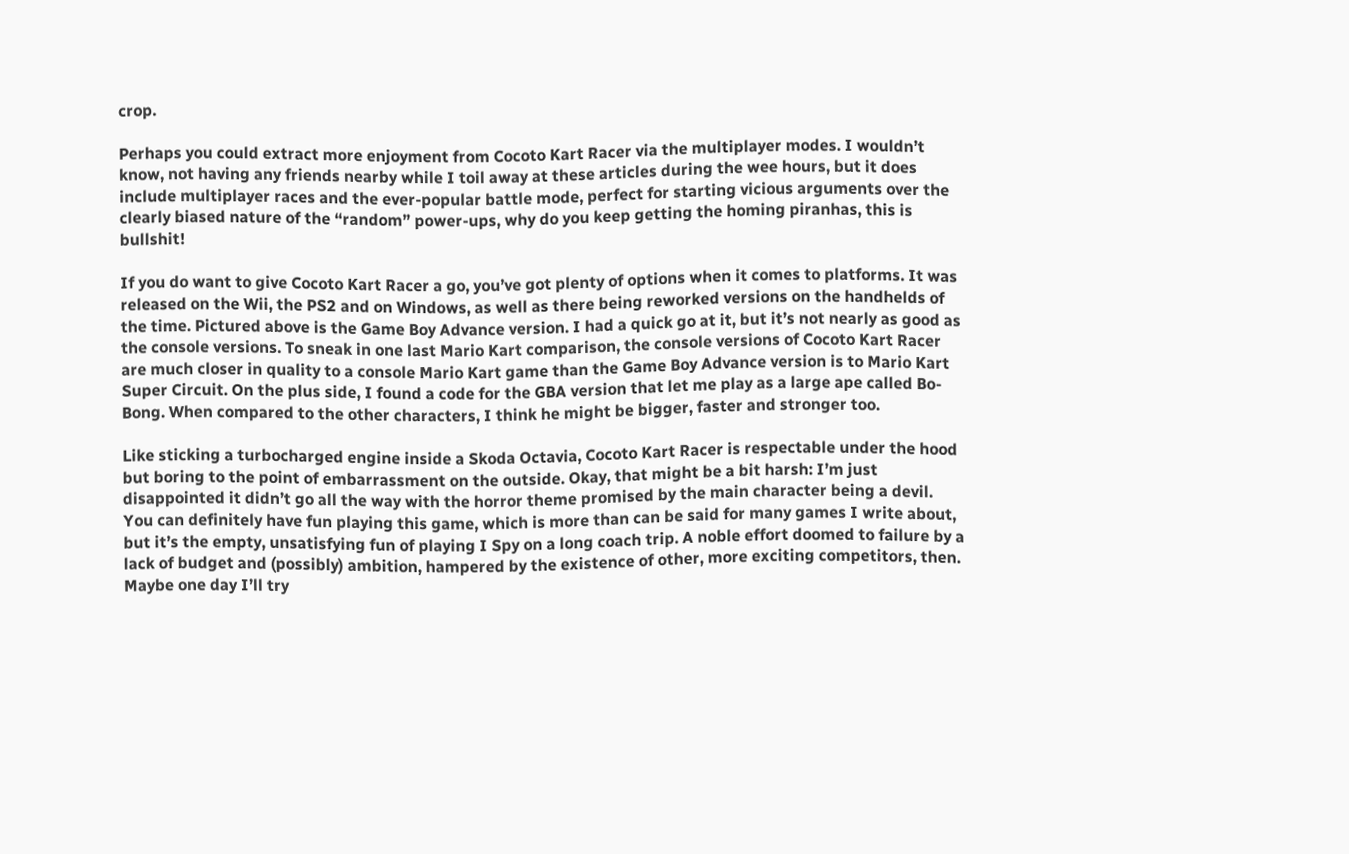crop.

Perhaps you could extract more enjoyment from Cocoto Kart Racer via the multiplayer modes. I wouldn’t know, not having any friends nearby while I toil away at these articles during the wee hours, but it does include multiplayer races and the ever-popular battle mode, perfect for starting vicious arguments over the clearly biased nature of the “random” power-ups, why do you keep getting the homing piranhas, this is bullshit!

If you do want to give Cocoto Kart Racer a go, you’ve got plenty of options when it comes to platforms. It was released on the Wii, the PS2 and on Windows, as well as there being reworked versions on the handhelds of the time. Pictured above is the Game Boy Advance version. I had a quick go at it, but it’s not nearly as good as the console versions. To sneak in one last Mario Kart comparison, the console versions of Cocoto Kart Racer are much closer in quality to a console Mario Kart game than the Game Boy Advance version is to Mario Kart Super Circuit. On the plus side, I found a code for the GBA version that let me play as a large ape called Bo-Bong. When compared to the other characters, I think he might be bigger, faster and stronger too.

Like sticking a turbocharged engine inside a Skoda Octavia, Cocoto Kart Racer is respectable under the hood but boring to the point of embarrassment on the outside. Okay, that might be a bit harsh: I’m just disappointed it didn’t go all the way with the horror theme promised by the main character being a devil. You can definitely have fun playing this game, which is more than can be said for many games I write about, but it’s the empty, unsatisfying fun of playing I Spy on a long coach trip. A noble effort doomed to failure by a lack of budget and (possibly) ambition, hampered by the existence of other, more exciting competitors, then. Maybe one day I’ll try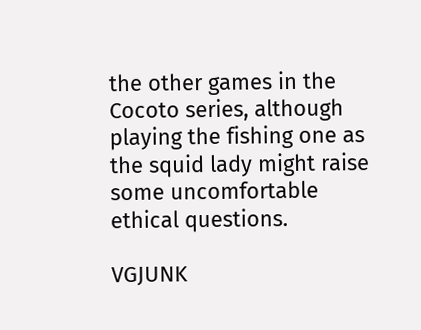the other games in the Cocoto series, although playing the fishing one as the squid lady might raise some uncomfortable ethical questions.

VGJUNK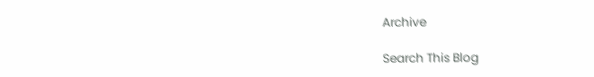Archive

Search This Blog